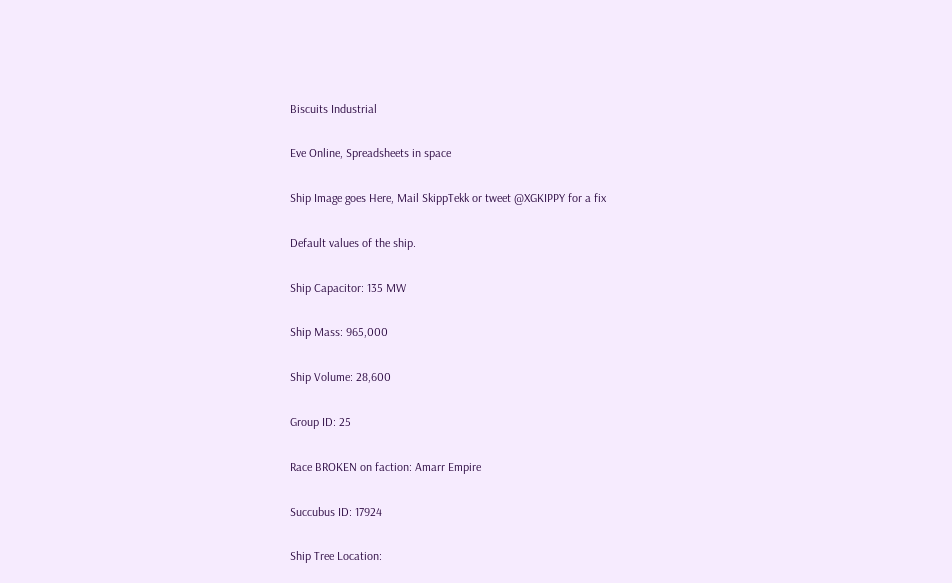Biscuits Industrial

Eve Online, Spreadsheets in space

Ship Image goes Here, Mail SkippTekk or tweet @XGKIPPY for a fix

Default values of the ship.

Ship Capacitor: 135 MW

Ship Mass: 965,000

Ship Volume: 28,600

Group ID: 25

Race BROKEN on faction: Amarr Empire

Succubus ID: 17924

Ship Tree Location: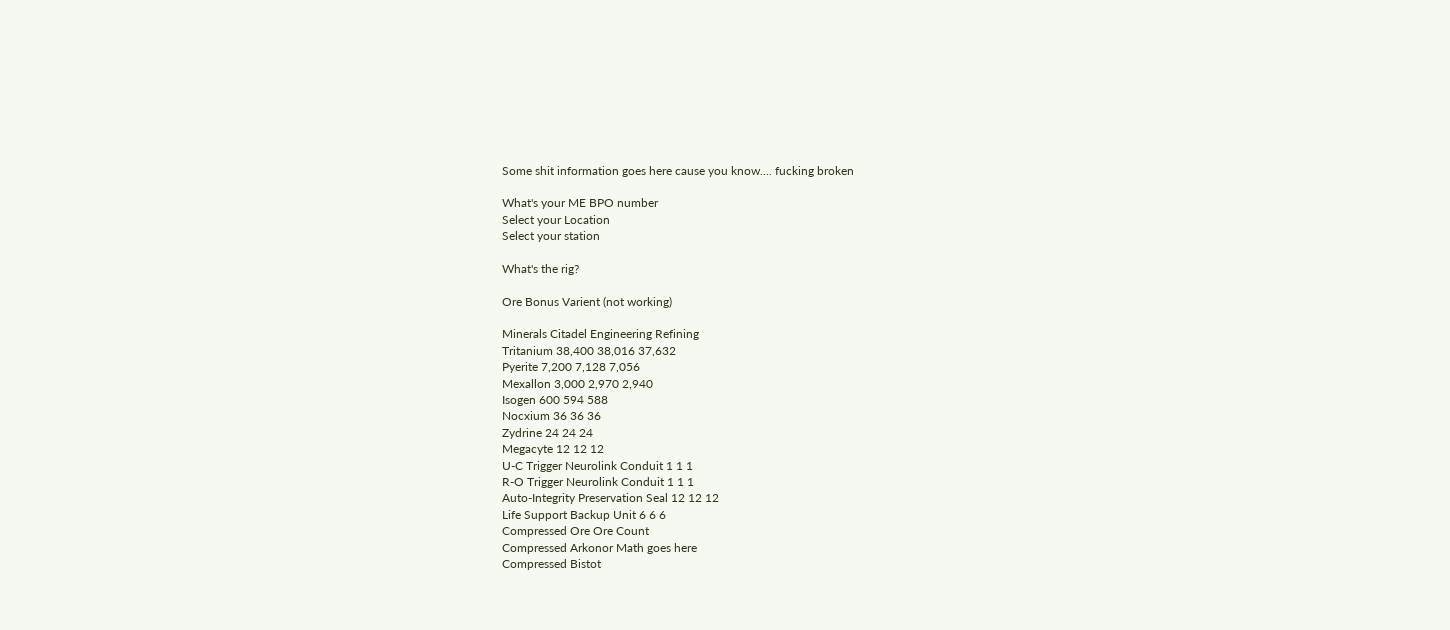Some shit information goes here cause you know.... fucking broken

What's your ME BPO number
Select your Location
Select your station

What's the rig?

Ore Bonus Varient (not working)

Minerals Citadel Engineering Refining
Tritanium 38,400 38,016 37,632
Pyerite 7,200 7,128 7,056
Mexallon 3,000 2,970 2,940
Isogen 600 594 588
Nocxium 36 36 36
Zydrine 24 24 24
Megacyte 12 12 12
U-C Trigger Neurolink Conduit 1 1 1
R-O Trigger Neurolink Conduit 1 1 1
Auto-Integrity Preservation Seal 12 12 12
Life Support Backup Unit 6 6 6
Compressed Ore Ore Count
Compressed Arkonor Math goes here
Compressed Bistot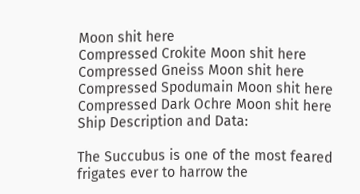Moon shit here
Compressed Crokite Moon shit here
Compressed Gneiss Moon shit here
Compressed Spodumain Moon shit here
Compressed Dark Ochre Moon shit here
Ship Description and Data:

The Succubus is one of the most feared frigates ever to harrow the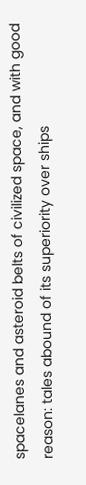spacelanes and asteroid belts of civilized space, and with good reason: tales abound of its superiority over ships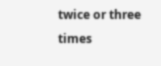twice or three times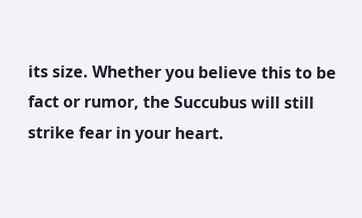its size. Whether you believe this to be fact or rumor, the Succubus will still strike fear in your heart.